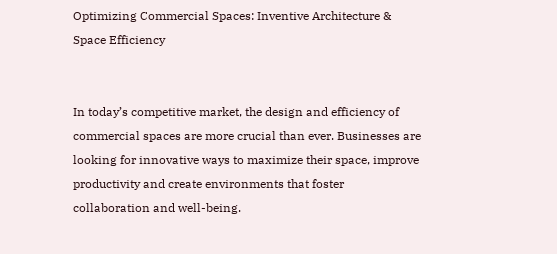Optimizing Commercial Spaces: Inventive Architecture & Space Efficiency


In today’s competitive market, the design and efficiency of commercial spaces are more crucial than ever. Businesses are looking for innovative ways to maximize their space, improve productivity and create environments that foster collaboration and well-being.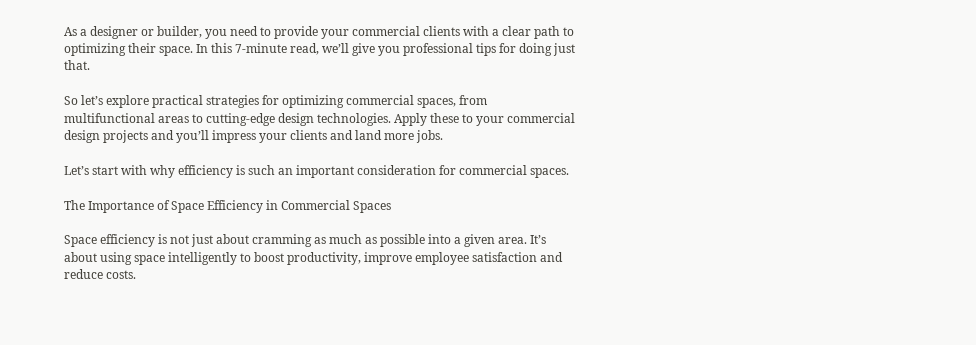As a designer or builder, you need to provide your commercial clients with a clear path to optimizing their space. In this 7-minute read, we’ll give you professional tips for doing just that.

So let’s explore practical strategies for optimizing commercial spaces, from multifunctional areas to cutting-edge design technologies. Apply these to your commercial design projects and you’ll impress your clients and land more jobs.

Let’s start with why efficiency is such an important consideration for commercial spaces.

The Importance of Space Efficiency in Commercial Spaces

Space efficiency is not just about cramming as much as possible into a given area. It’s about using space intelligently to boost productivity, improve employee satisfaction and reduce costs.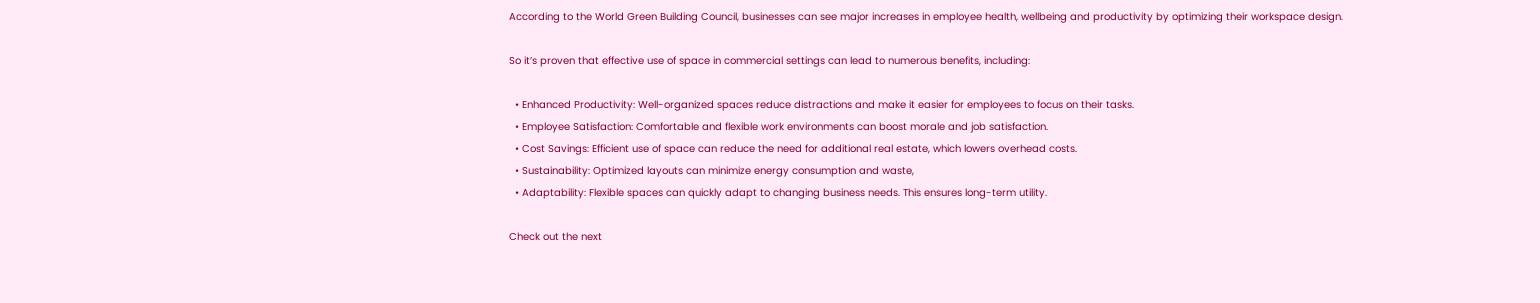According to the World Green Building Council, businesses can see major increases in employee health, wellbeing and productivity by optimizing their workspace design.

So it’s proven that effective use of space in commercial settings can lead to numerous benefits, including:

  • Enhanced Productivity: Well-organized spaces reduce distractions and make it easier for employees to focus on their tasks.
  • Employee Satisfaction: Comfortable and flexible work environments can boost morale and job satisfaction.
  • Cost Savings: Efficient use of space can reduce the need for additional real estate, which lowers overhead costs.
  • Sustainability: Optimized layouts can minimize energy consumption and waste,
  • Adaptability: Flexible spaces can quickly adapt to changing business needs. This ensures long-term utility.

Check out the next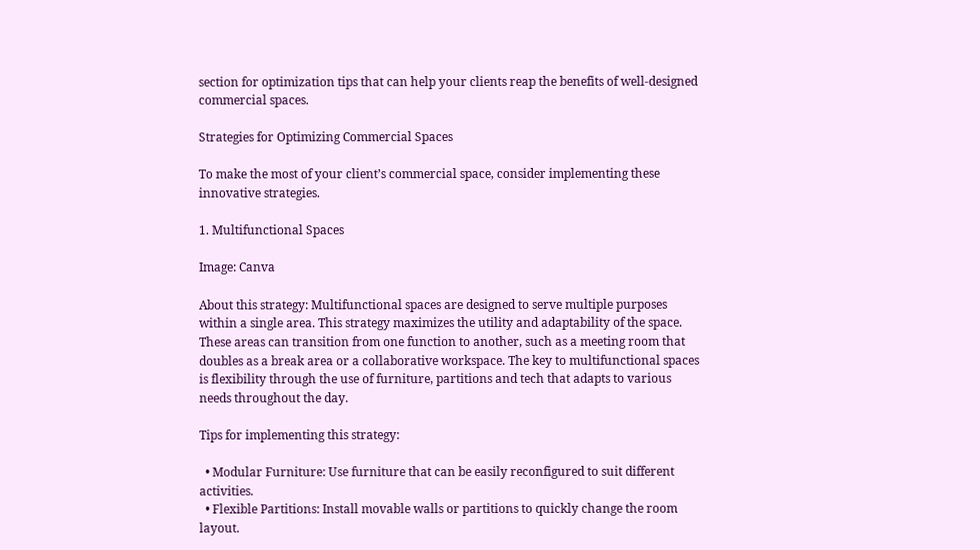section for optimization tips that can help your clients reap the benefits of well-designed commercial spaces.

Strategies for Optimizing Commercial Spaces

To make the most of your client’s commercial space, consider implementing these innovative strategies.

1. Multifunctional Spaces

Image: Canva

About this strategy: Multifunctional spaces are designed to serve multiple purposes within a single area. This strategy maximizes the utility and adaptability of the space. These areas can transition from one function to another, such as a meeting room that doubles as a break area or a collaborative workspace. The key to multifunctional spaces is flexibility through the use of furniture, partitions and tech that adapts to various needs throughout the day.

Tips for implementing this strategy:

  • Modular Furniture: Use furniture that can be easily reconfigured to suit different activities.
  • Flexible Partitions: Install movable walls or partitions to quickly change the room layout.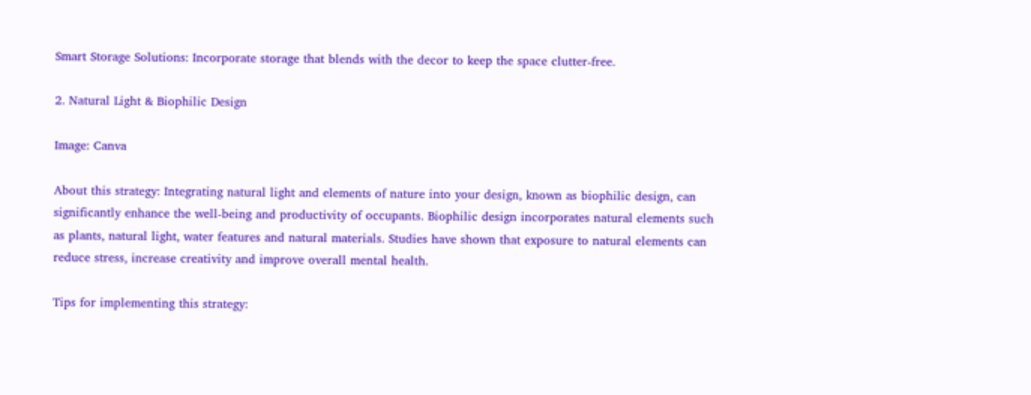Smart Storage Solutions: Incorporate storage that blends with the decor to keep the space clutter-free.

2. Natural Light & Biophilic Design

Image: Canva

About this strategy: Integrating natural light and elements of nature into your design, known as biophilic design, can significantly enhance the well-being and productivity of occupants. Biophilic design incorporates natural elements such as plants, natural light, water features and natural materials. Studies have shown that exposure to natural elements can reduce stress, increase creativity and improve overall mental health.

Tips for implementing this strategy: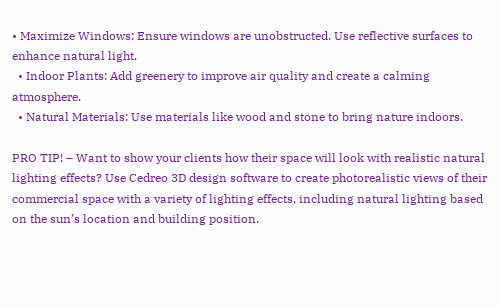• Maximize Windows: Ensure windows are unobstructed. Use reflective surfaces to enhance natural light.
  • Indoor Plants: Add greenery to improve air quality and create a calming atmosphere.
  • Natural Materials: Use materials like wood and stone to bring nature indoors.

PRO TIP! – Want to show your clients how their space will look with realistic natural lighting effects? Use Cedreo 3D design software to create photorealistic views of their commercial space with a variety of lighting effects, including natural lighting based on the sun’s location and building position.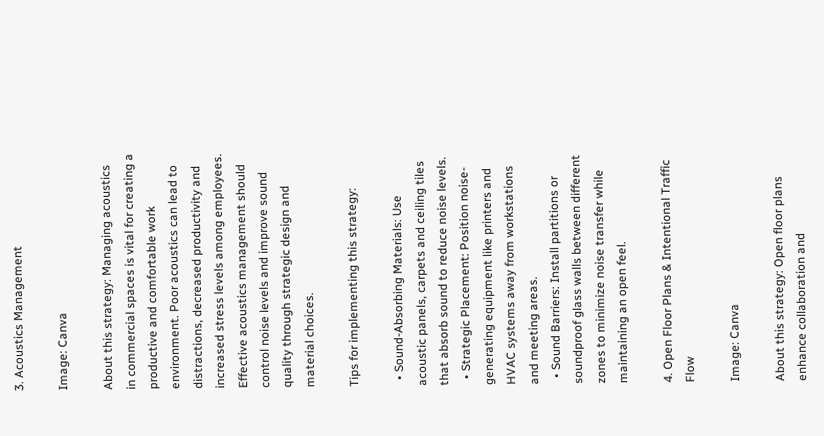3. Acoustics Management

Image: Canva

About this strategy: Managing acoustics in commercial spaces is vital for creating a productive and comfortable work environment. Poor acoustics can lead to distractions, decreased productivity and increased stress levels among employees. Effective acoustics management should control noise levels and improve sound quality through strategic design and material choices.

Tips for implementing this strategy:

  • Sound-Absorbing Materials: Use acoustic panels, carpets and ceiling tiles that absorb sound to reduce noise levels.
  • Strategic Placement: Position noise-generating equipment like printers and HVAC systems away from workstations and meeting areas.
  • Sound Barriers: Install partitions or soundproof glass walls between different zones to minimize noise transfer while maintaining an open feel.

4. Open Floor Plans & Intentional Traffic Flow

Image: Canva

About this strategy: Open floor plans enhance collaboration and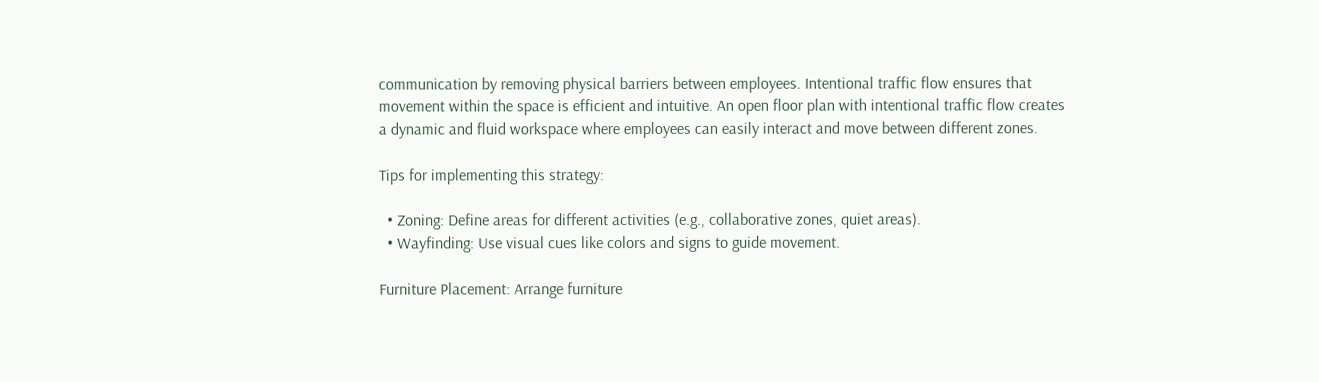communication by removing physical barriers between employees. Intentional traffic flow ensures that movement within the space is efficient and intuitive. An open floor plan with intentional traffic flow creates a dynamic and fluid workspace where employees can easily interact and move between different zones.

Tips for implementing this strategy:

  • Zoning: Define areas for different activities (e.g., collaborative zones, quiet areas).
  • Wayfinding: Use visual cues like colors and signs to guide movement.

Furniture Placement: Arrange furniture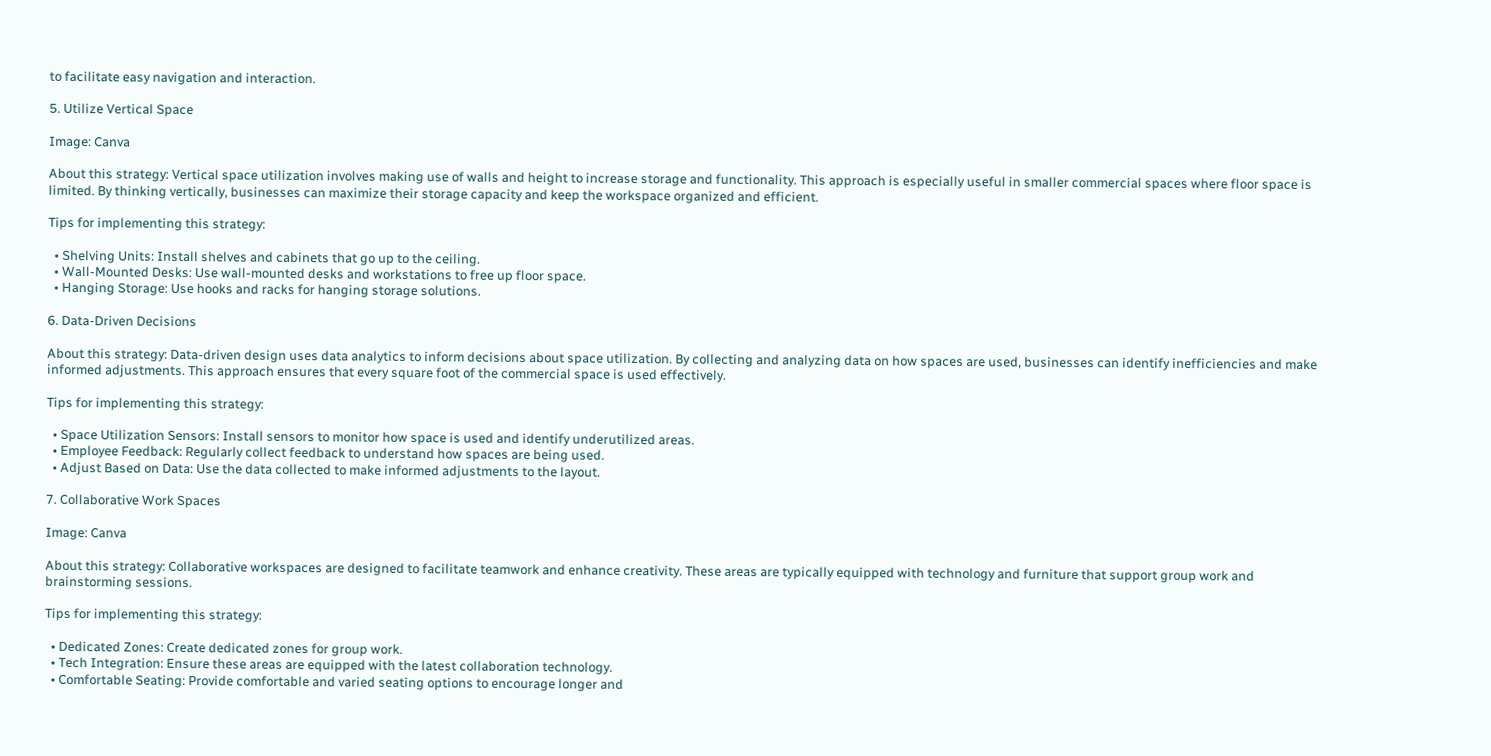to facilitate easy navigation and interaction.

5. Utilize Vertical Space

Image: Canva

About this strategy: Vertical space utilization involves making use of walls and height to increase storage and functionality. This approach is especially useful in smaller commercial spaces where floor space is limited. By thinking vertically, businesses can maximize their storage capacity and keep the workspace organized and efficient.

Tips for implementing this strategy:

  • Shelving Units: Install shelves and cabinets that go up to the ceiling.
  • Wall-Mounted Desks: Use wall-mounted desks and workstations to free up floor space.
  • Hanging Storage: Use hooks and racks for hanging storage solutions.

6. Data-Driven Decisions

About this strategy: Data-driven design uses data analytics to inform decisions about space utilization. By collecting and analyzing data on how spaces are used, businesses can identify inefficiencies and make informed adjustments. This approach ensures that every square foot of the commercial space is used effectively.

Tips for implementing this strategy:

  • Space Utilization Sensors: Install sensors to monitor how space is used and identify underutilized areas.
  • Employee Feedback: Regularly collect feedback to understand how spaces are being used.
  • Adjust Based on Data: Use the data collected to make informed adjustments to the layout.

7. Collaborative Work Spaces

Image: Canva

About this strategy: Collaborative workspaces are designed to facilitate teamwork and enhance creativity. These areas are typically equipped with technology and furniture that support group work and brainstorming sessions.

Tips for implementing this strategy:

  • Dedicated Zones: Create dedicated zones for group work.
  • Tech Integration: Ensure these areas are equipped with the latest collaboration technology.
  • Comfortable Seating: Provide comfortable and varied seating options to encourage longer and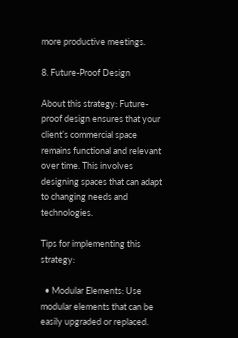more productive meetings.

8. Future-Proof Design

About this strategy: Future-proof design ensures that your client’s commercial space remains functional and relevant over time. This involves designing spaces that can adapt to changing needs and technologies.

Tips for implementing this strategy:

  • Modular Elements: Use modular elements that can be easily upgraded or replaced.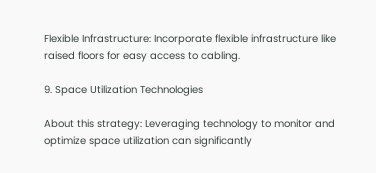Flexible Infrastructure: Incorporate flexible infrastructure like raised floors for easy access to cabling.

9. Space Utilization Technologies

About this strategy: Leveraging technology to monitor and optimize space utilization can significantly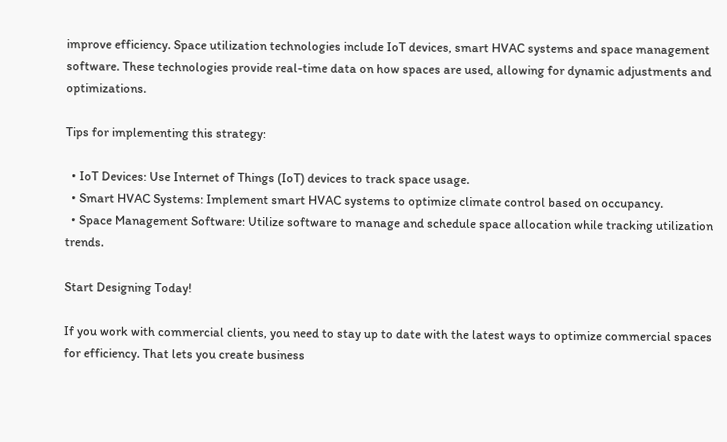improve efficiency. Space utilization technologies include IoT devices, smart HVAC systems and space management software. These technologies provide real-time data on how spaces are used, allowing for dynamic adjustments and optimizations.

Tips for implementing this strategy:

  • IoT Devices: Use Internet of Things (IoT) devices to track space usage.
  • Smart HVAC Systems: Implement smart HVAC systems to optimize climate control based on occupancy.
  • Space Management Software: Utilize software to manage and schedule space allocation while tracking utilization trends.

Start Designing Today!

If you work with commercial clients, you need to stay up to date with the latest ways to optimize commercial spaces for efficiency. That lets you create business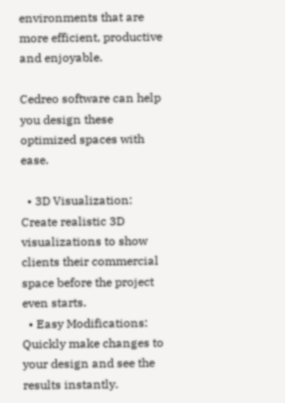environments that are more efficient, productive and enjoyable.

Cedreo software can help you design these optimized spaces with ease.

  • 3D Visualization: Create realistic 3D visualizations to show clients their commercial space before the project even starts.
  • Easy Modifications: Quickly make changes to your design and see the results instantly.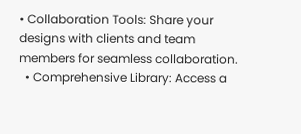• Collaboration Tools: Share your designs with clients and team members for seamless collaboration.
  • Comprehensive Library: Access a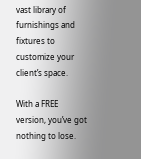vast library of furnishings and fixtures to customize your client’s space.

With a FREE version, you’ve got nothing to lose.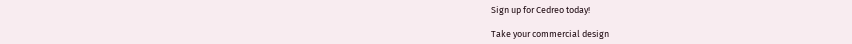Sign up for Cedreo today!

Take your commercial design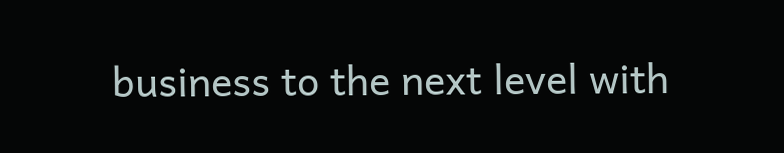business to the next level with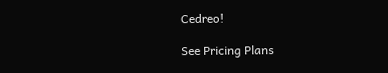Cedreo!

See Pricing Plans